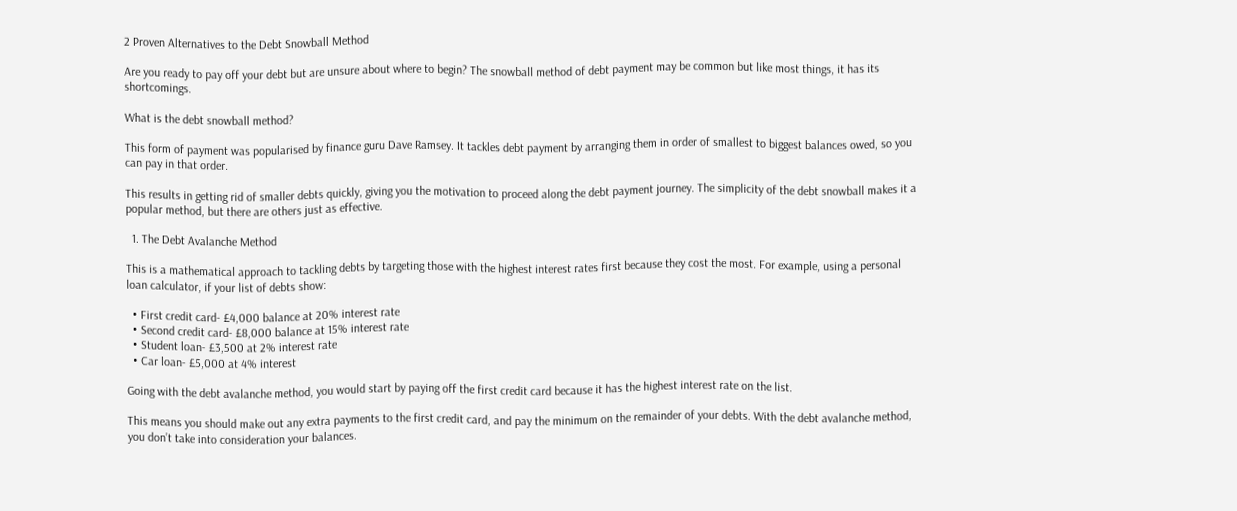2 Proven Alternatives to the Debt Snowball Method

Are you ready to pay off your debt but are unsure about where to begin? The snowball method of debt payment may be common but like most things, it has its shortcomings.

What is the debt snowball method?

This form of payment was popularised by finance guru Dave Ramsey. It tackles debt payment by arranging them in order of smallest to biggest balances owed, so you can pay in that order.

This results in getting rid of smaller debts quickly, giving you the motivation to proceed along the debt payment journey. The simplicity of the debt snowball makes it a popular method, but there are others just as effective.

  1. The Debt Avalanche Method

This is a mathematical approach to tackling debts by targeting those with the highest interest rates first because they cost the most. For example, using a personal loan calculator, if your list of debts show:

  • First credit card- £4,000 balance at 20% interest rate
  • Second credit card- £8,000 balance at 15% interest rate
  • Student loan- £3,500 at 2% interest rate
  • Car loan- £5,000 at 4% interest

Going with the debt avalanche method, you would start by paying off the first credit card because it has the highest interest rate on the list.

This means you should make out any extra payments to the first credit card, and pay the minimum on the remainder of your debts. With the debt avalanche method, you don’t take into consideration your balances.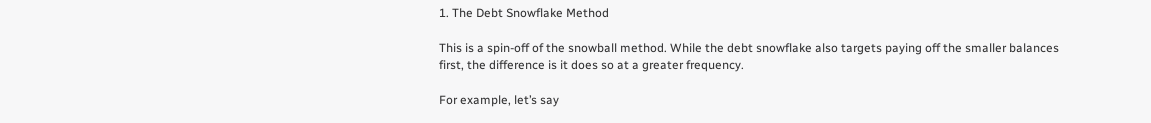1. The Debt Snowflake Method

This is a spin-off of the snowball method. While the debt snowflake also targets paying off the smaller balances first, the difference is it does so at a greater frequency.

For example, let’s say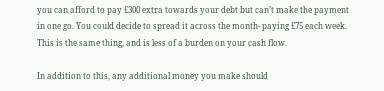you can afford to pay £300 extra towards your debt but can’t make the payment in one go. You could decide to spread it across the month- paying £75 each week. This is the same thing, and is less of a burden on your cash flow.

In addition to this, any additional money you make should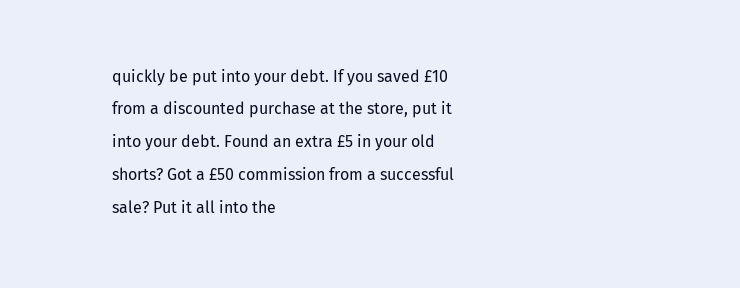quickly be put into your debt. If you saved £10 from a discounted purchase at the store, put it into your debt. Found an extra £5 in your old shorts? Got a £50 commission from a successful sale? Put it all into the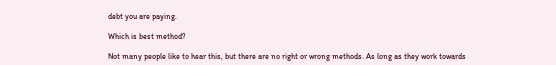debt you are paying.

Which is best method?

Not many people like to hear this, but there are no right or wrong methods. As long as they work towards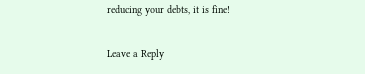reducing your debts, it is fine!

Leave a Reply